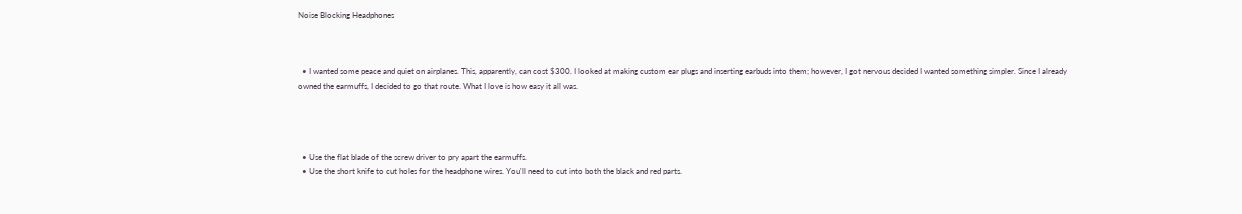Noise Blocking Headphones



  • I wanted some peace and quiet on airplanes. This, apparently, can cost $300. I looked at making custom ear plugs and inserting earbuds into them; however, I got nervous decided I wanted something simpler. Since I already owned the earmuffs, I decided to go that route. What I love is how easy it all was.




  • Use the flat blade of the screw driver to pry apart the earmuffs.
  • Use the short knife to cut holes for the headphone wires. You'll need to cut into both the black and red parts.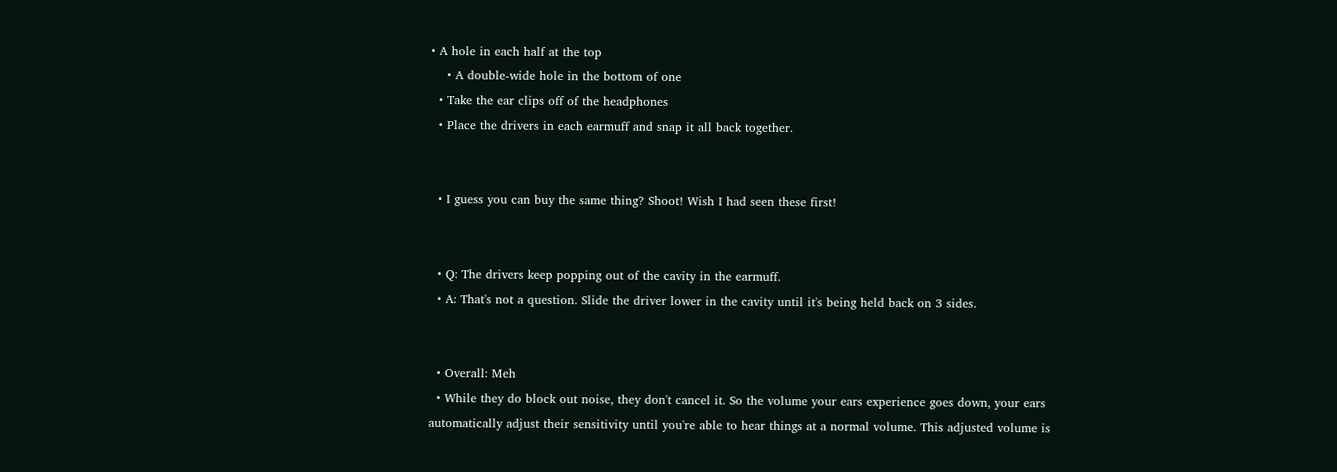• A hole in each half at the top
    • A double-wide hole in the bottom of one
  • Take the ear clips off of the headphones
  • Place the drivers in each earmuff and snap it all back together.


  • I guess you can buy the same thing? Shoot! Wish I had seen these first!


  • Q: The drivers keep popping out of the cavity in the earmuff.
  • A: That's not a question. Slide the driver lower in the cavity until it's being held back on 3 sides.


  • Overall: Meh
  • While they do block out noise, they don't cancel it. So the volume your ears experience goes down, your ears automatically adjust their sensitivity until you're able to hear things at a normal volume. This adjusted volume is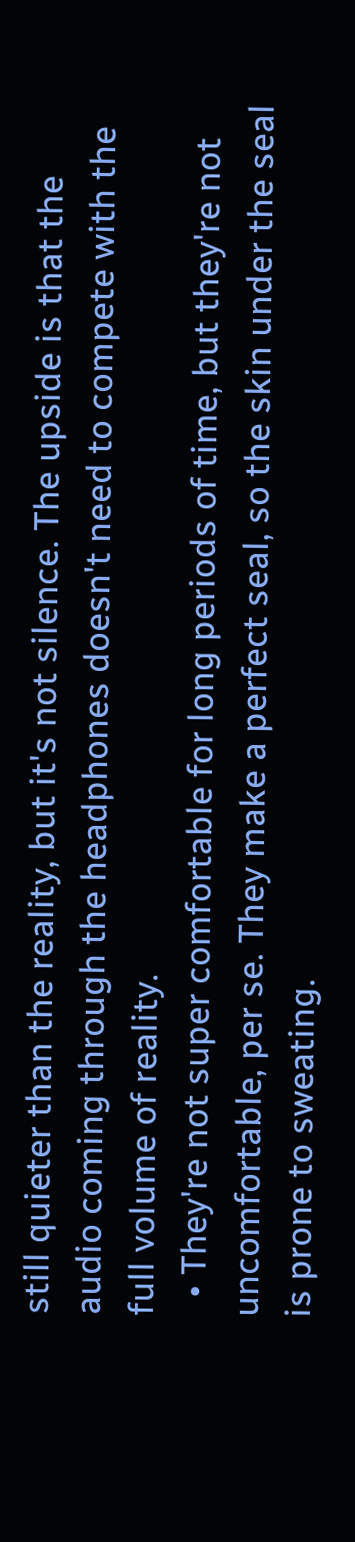still quieter than the reality, but it's not silence. The upside is that the audio coming through the headphones doesn't need to compete with the full volume of reality.
  • They're not super comfortable for long periods of time, but they're not uncomfortable, per se. They make a perfect seal, so the skin under the seal is prone to sweating.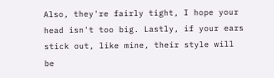Also, they're fairly tight, I hope your head isn't too big. Lastly, if your ears stick out, like mine, their style will be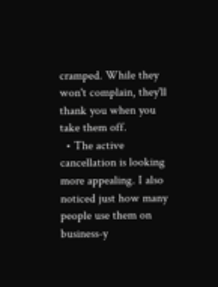cramped. While they won't complain, they'll thank you when you take them off.
  • The active cancellation is looking more appealing. I also noticed just how many people use them on business-y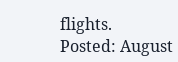flights.
Posted: August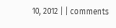10, 2012 | | comments